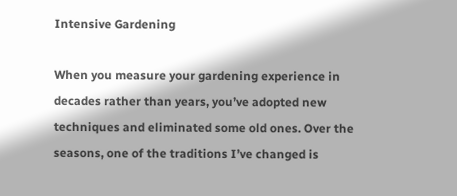Intensive Gardening

When you measure your gardening experience in decades rather than years, you’ve adopted new techniques and eliminated some old ones. Over the seasons, one of the traditions I’ve changed is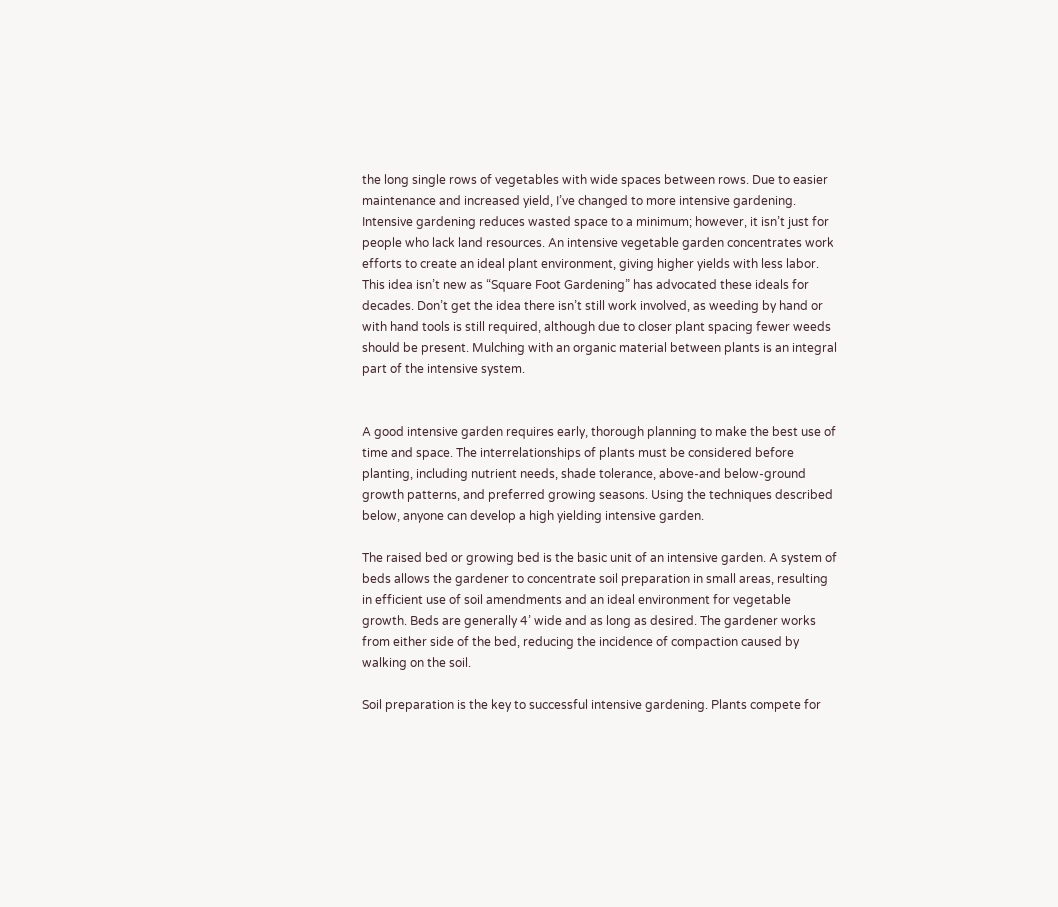the long single rows of vegetables with wide spaces between rows. Due to easier maintenance and increased yield, I’ve changed to more intensive gardening. Intensive gardening reduces wasted space to a minimum; however, it isn’t just for people who lack land resources. An intensive vegetable garden concentrates work efforts to create an ideal plant environment, giving higher yields with less labor. This idea isn’t new as “Square Foot Gardening” has advocated these ideals for decades. Don’t get the idea there isn’t still work involved, as weeding by hand or with hand tools is still required, although due to closer plant spacing fewer weeds should be present. Mulching with an organic material between plants is an integral part of the intensive system.


A good intensive garden requires early, thorough planning to make the best use of time and space. The interrelationships of plants must be considered before planting, including nutrient needs, shade tolerance, above-and below-ground growth patterns, and preferred growing seasons. Using the techniques described below, anyone can develop a high yielding intensive garden.

The raised bed or growing bed is the basic unit of an intensive garden. A system of beds allows the gardener to concentrate soil preparation in small areas, resulting in efficient use of soil amendments and an ideal environment for vegetable growth. Beds are generally 4’ wide and as long as desired. The gardener works from either side of the bed, reducing the incidence of compaction caused by walking on the soil.

Soil preparation is the key to successful intensive gardening. Plants compete for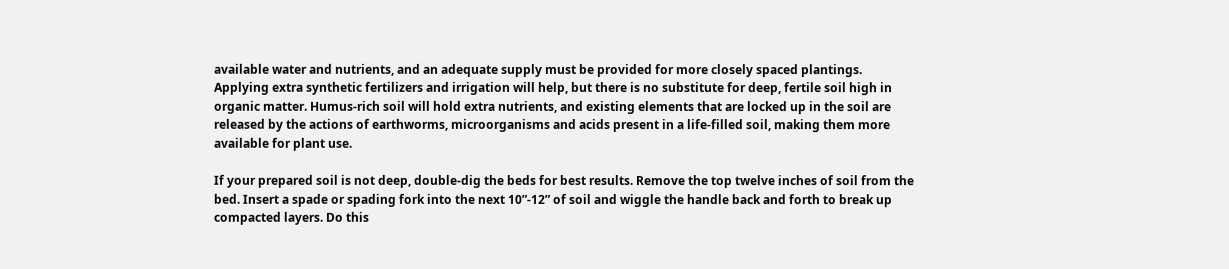available water and nutrients, and an adequate supply must be provided for more closely spaced plantings. Applying extra synthetic fertilizers and irrigation will help, but there is no substitute for deep, fertile soil high in organic matter. Humus-rich soil will hold extra nutrients, and existing elements that are locked up in the soil are released by the actions of earthworms, microorganisms and acids present in a life-filled soil, making them more available for plant use.

If your prepared soil is not deep, double-dig the beds for best results. Remove the top twelve inches of soil from the bed. Insert a spade or spading fork into the next 10”-12” of soil and wiggle the handle back and forth to break up compacted layers. Do this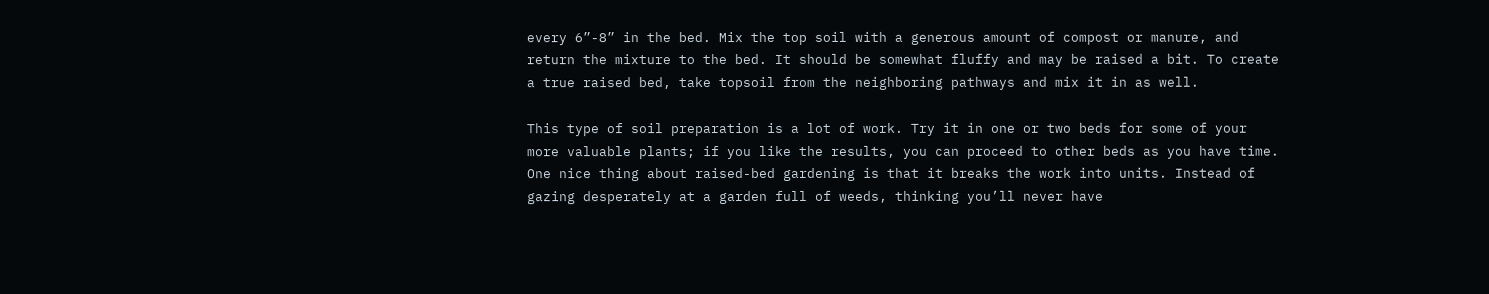every 6”-8” in the bed. Mix the top soil with a generous amount of compost or manure, and return the mixture to the bed. It should be somewhat fluffy and may be raised a bit. To create a true raised bed, take topsoil from the neighboring pathways and mix it in as well.

This type of soil preparation is a lot of work. Try it in one or two beds for some of your more valuable plants; if you like the results, you can proceed to other beds as you have time. One nice thing about raised-bed gardening is that it breaks the work into units. Instead of gazing desperately at a garden full of weeds, thinking you’ll never have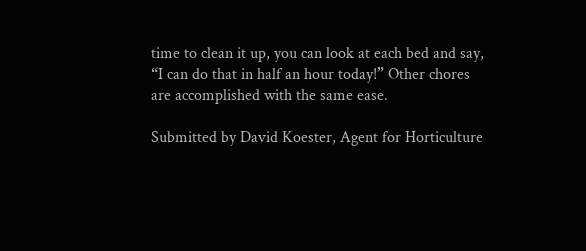time to clean it up, you can look at each bed and say, “I can do that in half an hour today!” Other chores are accomplished with the same ease.

Submitted by David Koester, Agent for Horticulture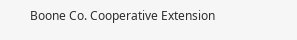Boone Co. Cooperative Extension